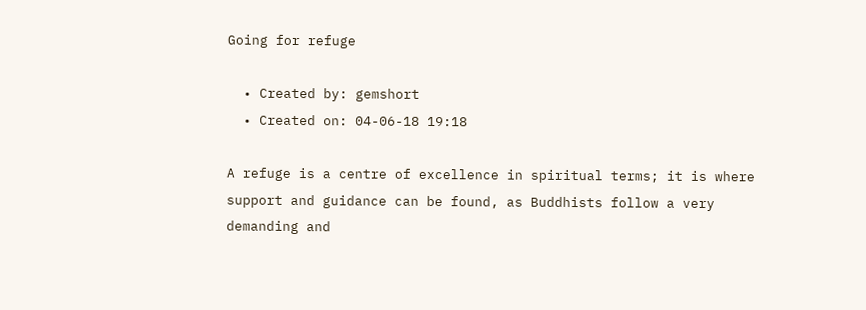Going for refuge

  • Created by: gemshort
  • Created on: 04-06-18 19:18

A refuge is a centre of excellence in spiritual terms; it is where support and guidance can be found, as Buddhists follow a very demanding and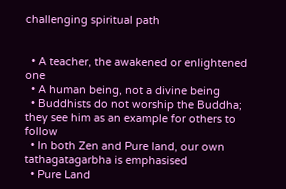challenging spiritual path


  • A teacher, the awakened or enlightened one
  • A human being, not a divine being
  • Buddhists do not worship the Buddha; they see him as an example for others to follow
  • In both Zen and Pure land, our own tathagatagarbha is emphasised
  • Pure Land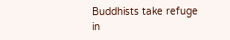Buddhists take refuge in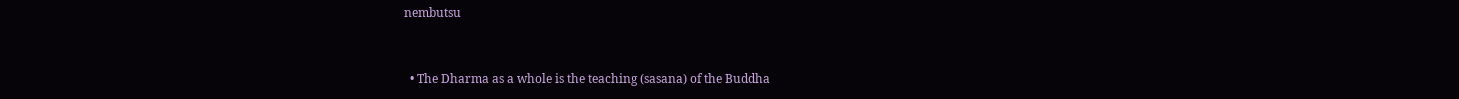nembutsu


  • The Dharma as a whole is the teaching (sasana) of the Buddha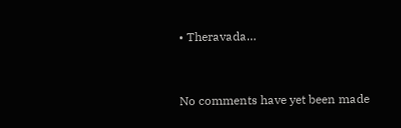• Theravada…


No comments have yet been made